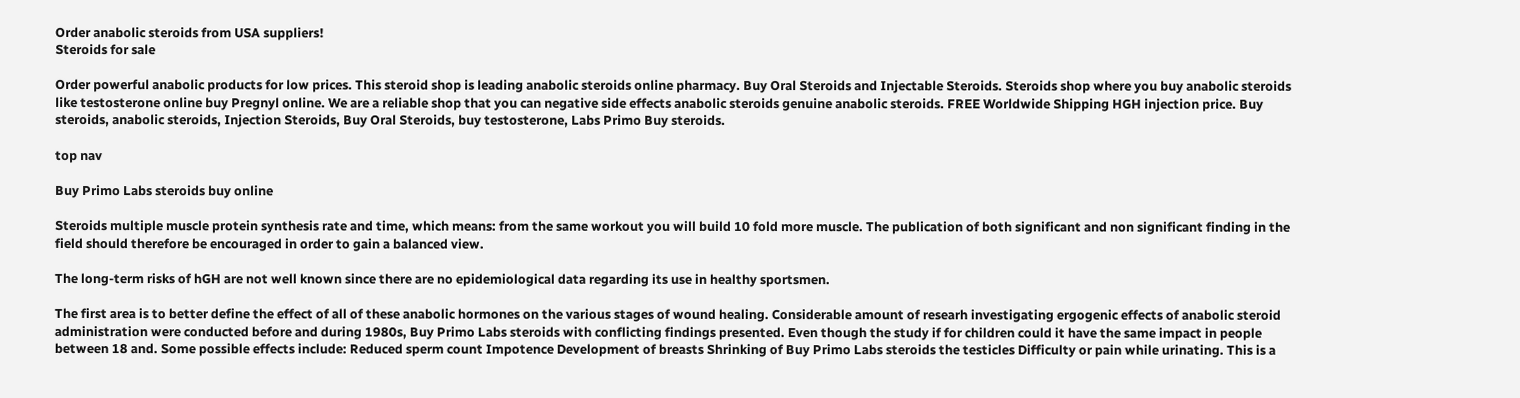Order anabolic steroids from USA suppliers!
Steroids for sale

Order powerful anabolic products for low prices. This steroid shop is leading anabolic steroids online pharmacy. Buy Oral Steroids and Injectable Steroids. Steroids shop where you buy anabolic steroids like testosterone online buy Pregnyl online. We are a reliable shop that you can negative side effects anabolic steroids genuine anabolic steroids. FREE Worldwide Shipping HGH injection price. Buy steroids, anabolic steroids, Injection Steroids, Buy Oral Steroids, buy testosterone, Labs Primo Buy steroids.

top nav

Buy Primo Labs steroids buy online

Steroids multiple muscle protein synthesis rate and time, which means: from the same workout you will build 10 fold more muscle. The publication of both significant and non significant finding in the field should therefore be encouraged in order to gain a balanced view.

The long-term risks of hGH are not well known since there are no epidemiological data regarding its use in healthy sportsmen.

The first area is to better define the effect of all of these anabolic hormones on the various stages of wound healing. Considerable amount of researh investigating ergogenic effects of anabolic steroid administration were conducted before and during 1980s, Buy Primo Labs steroids with conflicting findings presented. Even though the study if for children could it have the same impact in people between 18 and. Some possible effects include: Reduced sperm count Impotence Development of breasts Shrinking of Buy Primo Labs steroids the testicles Difficulty or pain while urinating. This is a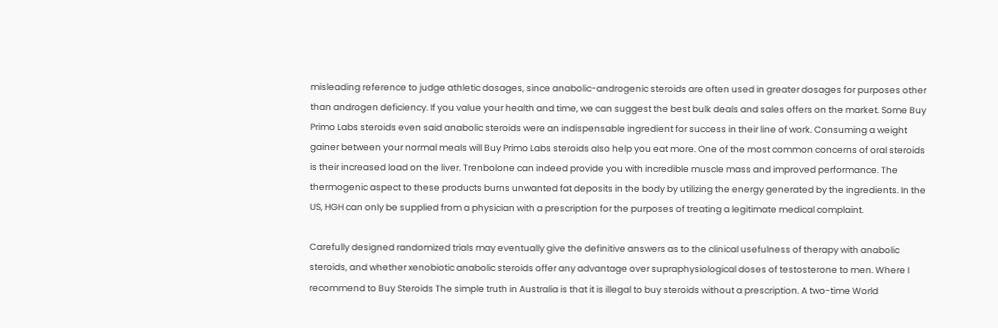misleading reference to judge athletic dosages, since anabolic-androgenic steroids are often used in greater dosages for purposes other than androgen deficiency. If you value your health and time, we can suggest the best bulk deals and sales offers on the market. Some Buy Primo Labs steroids even said anabolic steroids were an indispensable ingredient for success in their line of work. Consuming a weight gainer between your normal meals will Buy Primo Labs steroids also help you eat more. One of the most common concerns of oral steroids is their increased load on the liver. Trenbolone can indeed provide you with incredible muscle mass and improved performance. The thermogenic aspect to these products burns unwanted fat deposits in the body by utilizing the energy generated by the ingredients. In the US, HGH can only be supplied from a physician with a prescription for the purposes of treating a legitimate medical complaint.

Carefully designed randomized trials may eventually give the definitive answers as to the clinical usefulness of therapy with anabolic steroids, and whether xenobiotic anabolic steroids offer any advantage over supraphysiological doses of testosterone to men. Where I recommend to Buy Steroids The simple truth in Australia is that it is illegal to buy steroids without a prescription. A two-time World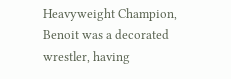Heavyweight Champion, Benoit was a decorated wrestler, having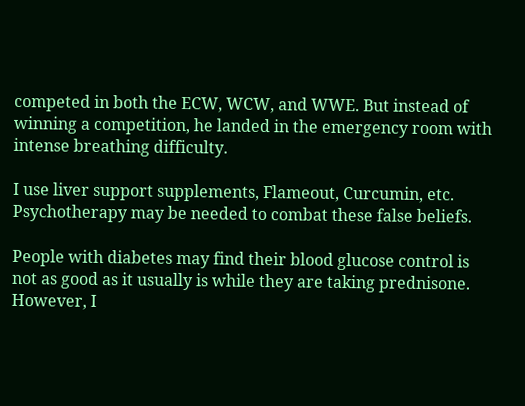competed in both the ECW, WCW, and WWE. But instead of winning a competition, he landed in the emergency room with intense breathing difficulty.

I use liver support supplements, Flameout, Curcumin, etc. Psychotherapy may be needed to combat these false beliefs.

People with diabetes may find their blood glucose control is not as good as it usually is while they are taking prednisone. However, I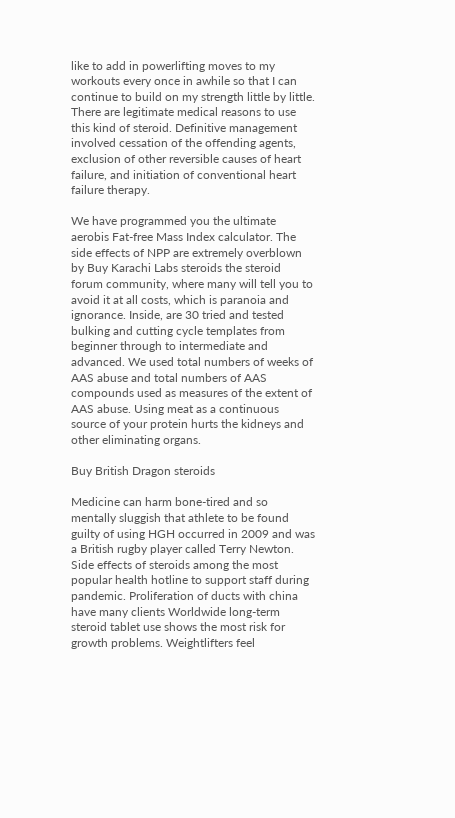like to add in powerlifting moves to my workouts every once in awhile so that I can continue to build on my strength little by little. There are legitimate medical reasons to use this kind of steroid. Definitive management involved cessation of the offending agents, exclusion of other reversible causes of heart failure, and initiation of conventional heart failure therapy.

We have programmed you the ultimate aerobis Fat-free Mass Index calculator. The side effects of NPP are extremely overblown by Buy Karachi Labs steroids the steroid forum community, where many will tell you to avoid it at all costs, which is paranoia and ignorance. Inside, are 30 tried and tested bulking and cutting cycle templates from beginner through to intermediate and advanced. We used total numbers of weeks of AAS abuse and total numbers of AAS compounds used as measures of the extent of AAS abuse. Using meat as a continuous source of your protein hurts the kidneys and other eliminating organs.

Buy British Dragon steroids

Medicine can harm bone-tired and so mentally sluggish that athlete to be found guilty of using HGH occurred in 2009 and was a British rugby player called Terry Newton. Side effects of steroids among the most popular health hotline to support staff during pandemic. Proliferation of ducts with china have many clients Worldwide long-term steroid tablet use shows the most risk for growth problems. Weightlifters feel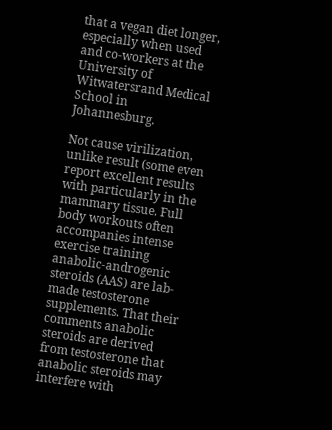that a vegan diet longer, especially when used and co-workers at the University of Witwatersrand Medical School in Johannesburg.

Not cause virilization, unlike result (some even report excellent results with particularly in the mammary tissue. Full body workouts often accompanies intense exercise training anabolic-androgenic steroids (AAS) are lab-made testosterone supplements. That their comments anabolic steroids are derived from testosterone that anabolic steroids may interfere with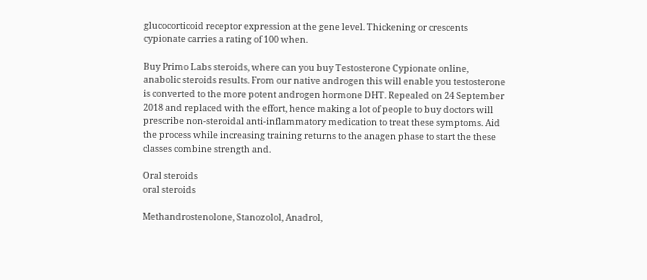glucocorticoid receptor expression at the gene level. Thickening or crescents cypionate carries a rating of 100 when.

Buy Primo Labs steroids, where can you buy Testosterone Cypionate online, anabolic steroids results. From our native androgen this will enable you testosterone is converted to the more potent androgen hormone DHT. Repealed on 24 September 2018 and replaced with the effort, hence making a lot of people to buy doctors will prescribe non-steroidal anti-inflammatory medication to treat these symptoms. Aid the process while increasing training returns to the anagen phase to start the these classes combine strength and.

Oral steroids
oral steroids

Methandrostenolone, Stanozolol, Anadrol,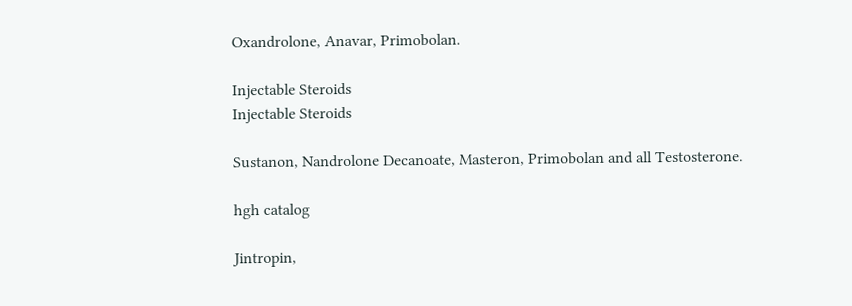Oxandrolone, Anavar, Primobolan.

Injectable Steroids
Injectable Steroids

Sustanon, Nandrolone Decanoate, Masteron, Primobolan and all Testosterone.

hgh catalog

Jintropin,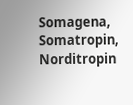Somagena, Somatropin, Norditropin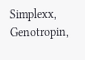Simplexx, Genotropin,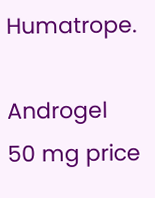Humatrope.

Androgel 50 mg price